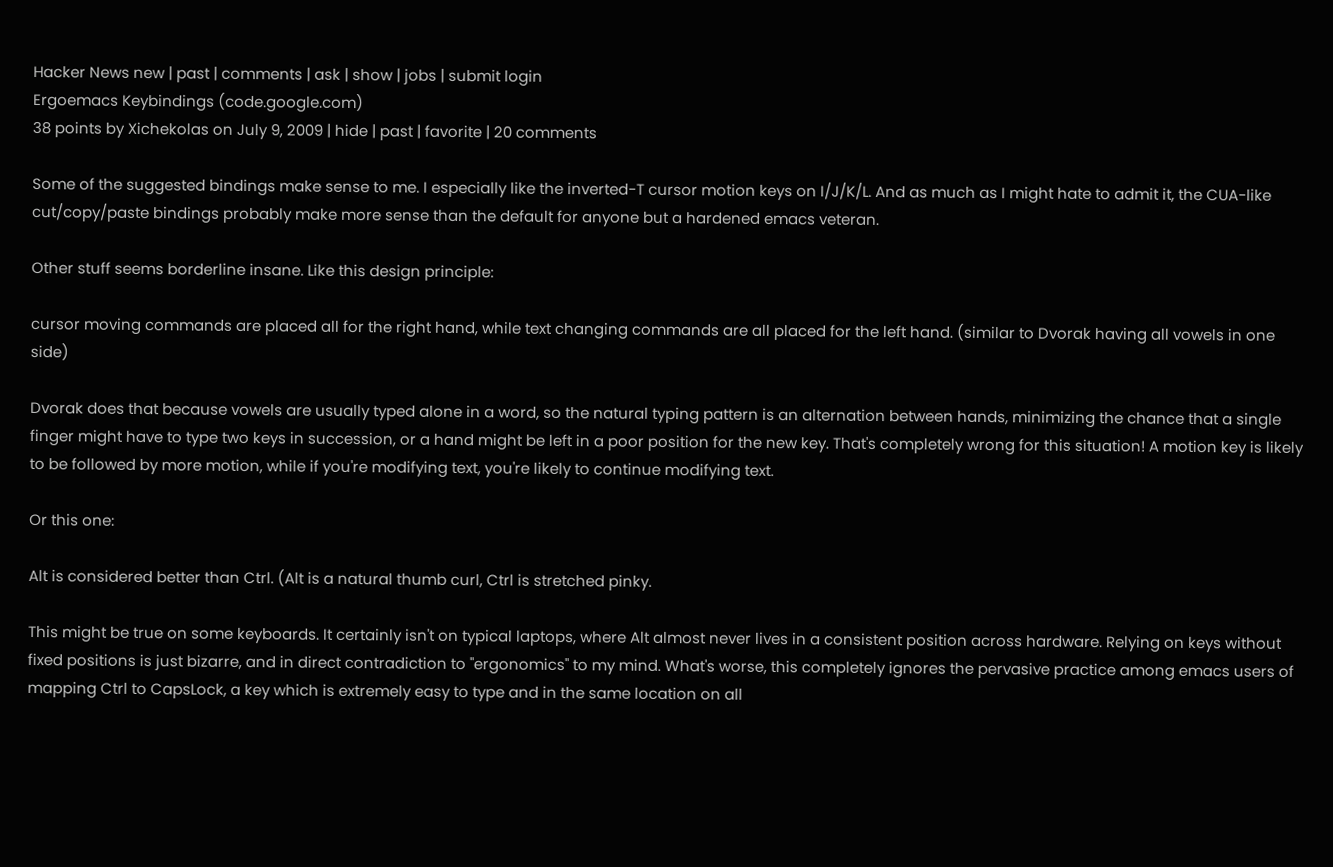Hacker News new | past | comments | ask | show | jobs | submit login
Ergoemacs Keybindings (code.google.com)
38 points by Xichekolas on July 9, 2009 | hide | past | favorite | 20 comments

Some of the suggested bindings make sense to me. I especially like the inverted-T cursor motion keys on I/J/K/L. And as much as I might hate to admit it, the CUA-like cut/copy/paste bindings probably make more sense than the default for anyone but a hardened emacs veteran.

Other stuff seems borderline insane. Like this design principle:

cursor moving commands are placed all for the right hand, while text changing commands are all placed for the left hand. (similar to Dvorak having all vowels in one side)

Dvorak does that because vowels are usually typed alone in a word, so the natural typing pattern is an alternation between hands, minimizing the chance that a single finger might have to type two keys in succession, or a hand might be left in a poor position for the new key. That's completely wrong for this situation! A motion key is likely to be followed by more motion, while if you're modifying text, you're likely to continue modifying text.

Or this one:

Alt is considered better than Ctrl. (Alt is a natural thumb curl, Ctrl is stretched pinky.

This might be true on some keyboards. It certainly isn't on typical laptops, where Alt almost never lives in a consistent position across hardware. Relying on keys without fixed positions is just bizarre, and in direct contradiction to "ergonomics" to my mind. What's worse, this completely ignores the pervasive practice among emacs users of mapping Ctrl to CapsLock, a key which is extremely easy to type and in the same location on all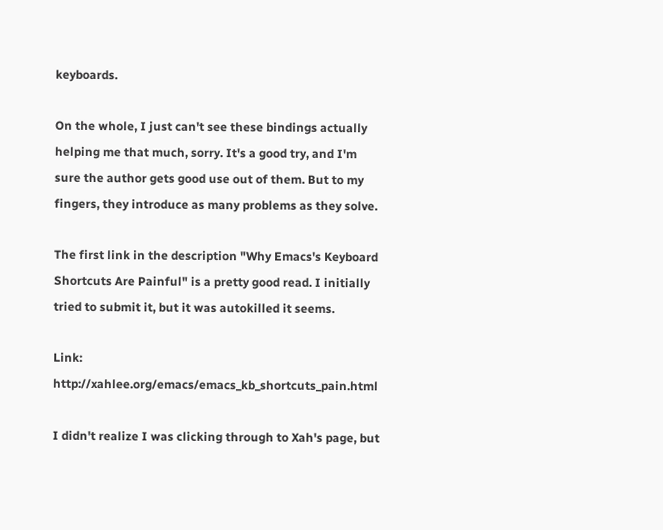keyboards.

On the whole, I just can't see these bindings actually helping me that much, sorry. It's a good try, and I'm sure the author gets good use out of them. But to my fingers, they introduce as many problems as they solve.

The first link in the description "Why Emacs's Keyboard Shortcuts Are Painful" is a pretty good read. I initially tried to submit it, but it was autokilled it seems.

Link: http://xahlee.org/emacs/emacs_kb_shortcuts_pain.html

I didn't realize I was clicking through to Xah's page, but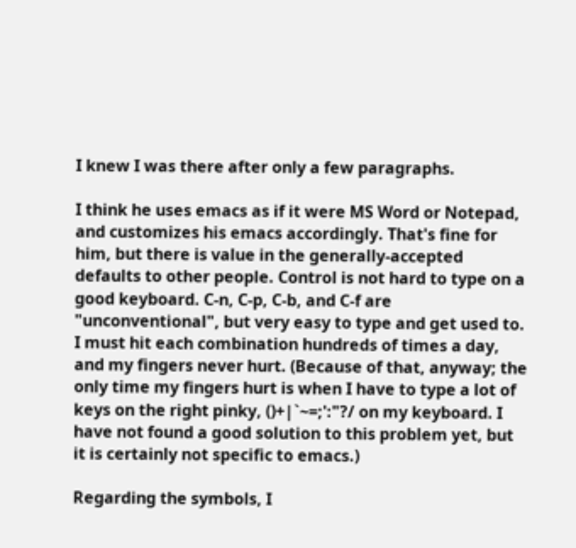I knew I was there after only a few paragraphs.

I think he uses emacs as if it were MS Word or Notepad, and customizes his emacs accordingly. That's fine for him, but there is value in the generally-accepted defaults to other people. Control is not hard to type on a good keyboard. C-n, C-p, C-b, and C-f are "unconventional", but very easy to type and get used to. I must hit each combination hundreds of times a day, and my fingers never hurt. (Because of that, anyway; the only time my fingers hurt is when I have to type a lot of keys on the right pinky, ()+|`~=;':"?/ on my keyboard. I have not found a good solution to this problem yet, but it is certainly not specific to emacs.)

Regarding the symbols, I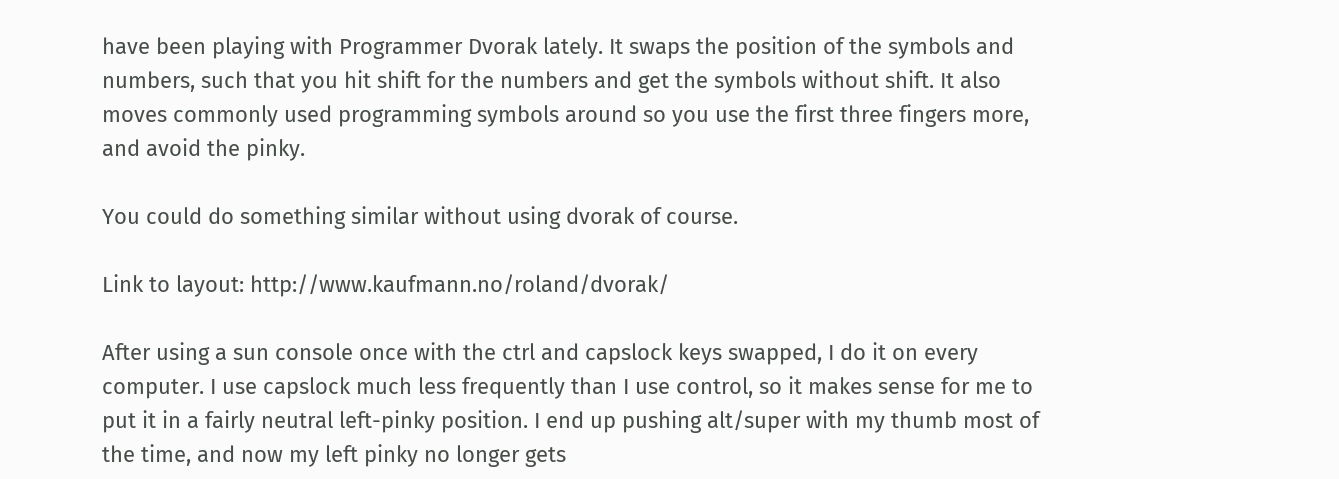have been playing with Programmer Dvorak lately. It swaps the position of the symbols and numbers, such that you hit shift for the numbers and get the symbols without shift. It also moves commonly used programming symbols around so you use the first three fingers more, and avoid the pinky.

You could do something similar without using dvorak of course.

Link to layout: http://www.kaufmann.no/roland/dvorak/

After using a sun console once with the ctrl and capslock keys swapped, I do it on every computer. I use capslock much less frequently than I use control, so it makes sense for me to put it in a fairly neutral left-pinky position. I end up pushing alt/super with my thumb most of the time, and now my left pinky no longer gets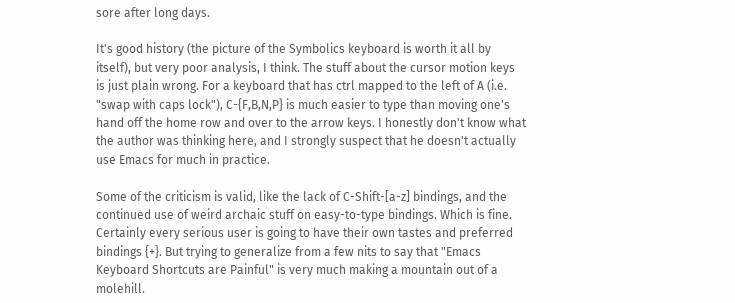sore after long days.

It's good history (the picture of the Symbolics keyboard is worth it all by itself), but very poor analysis, I think. The stuff about the cursor motion keys is just plain wrong. For a keyboard that has ctrl mapped to the left of A (i.e. "swap with caps lock"), C-{F,B,N,P} is much easier to type than moving one's hand off the home row and over to the arrow keys. I honestly don't know what the author was thinking here, and I strongly suspect that he doesn't actually use Emacs for much in practice.

Some of the criticism is valid, like the lack of C-Shift-[a-z] bindings, and the continued use of weird archaic stuff on easy-to-type bindings. Which is fine. Certainly every serious user is going to have their own tastes and preferred bindings {+}. But trying to generalize from a few nits to say that "Emacs Keyboard Shortcuts are Painful" is very much making a mountain out of a molehill.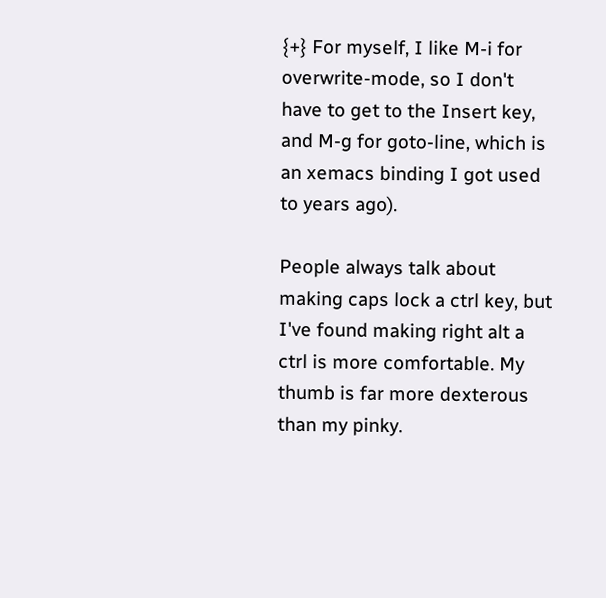{+} For myself, I like M-i for overwrite-mode, so I don't have to get to the Insert key, and M-g for goto-line, which is an xemacs binding I got used to years ago).

People always talk about making caps lock a ctrl key, but I've found making right alt a ctrl is more comfortable. My thumb is far more dexterous than my pinky.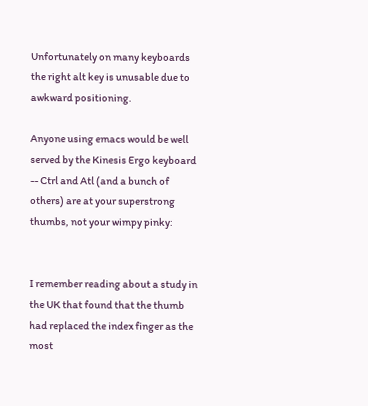Unfortunately on many keyboards the right alt key is unusable due to awkward positioning.

Anyone using emacs would be well served by the Kinesis Ergo keyboard -- Ctrl and Atl (and a bunch of others) are at your superstrong thumbs, not your wimpy pinky:


I remember reading about a study in the UK that found that the thumb had replaced the index finger as the most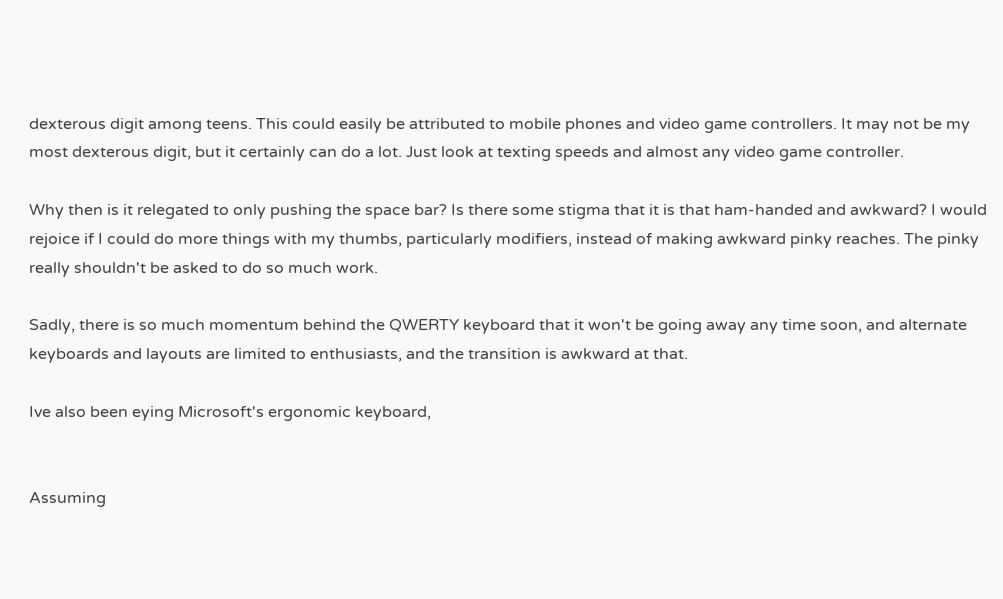dexterous digit among teens. This could easily be attributed to mobile phones and video game controllers. It may not be my most dexterous digit, but it certainly can do a lot. Just look at texting speeds and almost any video game controller.

Why then is it relegated to only pushing the space bar? Is there some stigma that it is that ham-handed and awkward? I would rejoice if I could do more things with my thumbs, particularly modifiers, instead of making awkward pinky reaches. The pinky really shouldn't be asked to do so much work.

Sadly, there is so much momentum behind the QWERTY keyboard that it won't be going away any time soon, and alternate keyboards and layouts are limited to enthusiasts, and the transition is awkward at that.

Ive also been eying Microsoft's ergonomic keyboard,


Assuming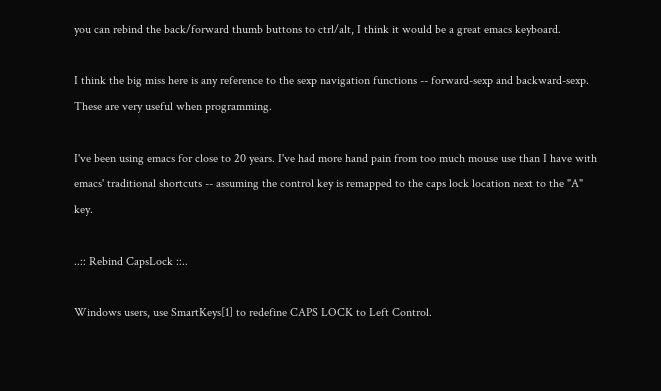you can rebind the back/forward thumb buttons to ctrl/alt, I think it would be a great emacs keyboard.

I think the big miss here is any reference to the sexp navigation functions -- forward-sexp and backward-sexp. These are very useful when programming.

I've been using emacs for close to 20 years. I've had more hand pain from too much mouse use than I have with emacs' traditional shortcuts -- assuming the control key is remapped to the caps lock location next to the "A" key.

..:: Rebind CapsLock ::..

Windows users, use SmartKeys[1] to redefine CAPS LOCK to Left Control.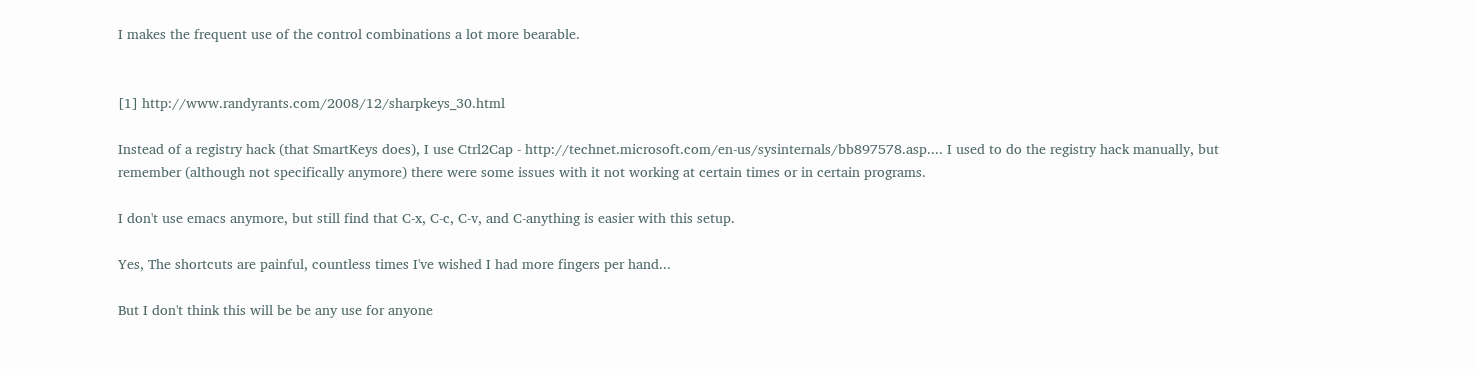I makes the frequent use of the control combinations a lot more bearable.


[1] http://www.randyrants.com/2008/12/sharpkeys_30.html

Instead of a registry hack (that SmartKeys does), I use Ctrl2Cap - http://technet.microsoft.com/en-us/sysinternals/bb897578.asp.... I used to do the registry hack manually, but remember (although not specifically anymore) there were some issues with it not working at certain times or in certain programs.

I don't use emacs anymore, but still find that C-x, C-c, C-v, and C-anything is easier with this setup.

Yes, The shortcuts are painful, countless times I've wished I had more fingers per hand...

But I don't think this will be be any use for anyone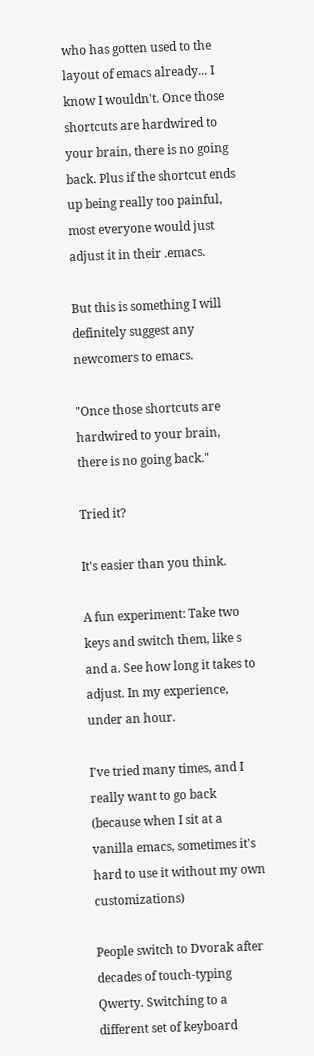who has gotten used to the layout of emacs already... I know I wouldn't. Once those shortcuts are hardwired to your brain, there is no going back. Plus if the shortcut ends up being really too painful, most everyone would just adjust it in their .emacs.

But this is something I will definitely suggest any newcomers to emacs.

"Once those shortcuts are hardwired to your brain, there is no going back."

Tried it?

It's easier than you think.

A fun experiment: Take two keys and switch them, like s and a. See how long it takes to adjust. In my experience, under an hour.

I've tried many times, and I really want to go back (because when I sit at a vanilla emacs, sometimes it's hard to use it without my own customizations)

People switch to Dvorak after decades of touch-typing Qwerty. Switching to a different set of keyboard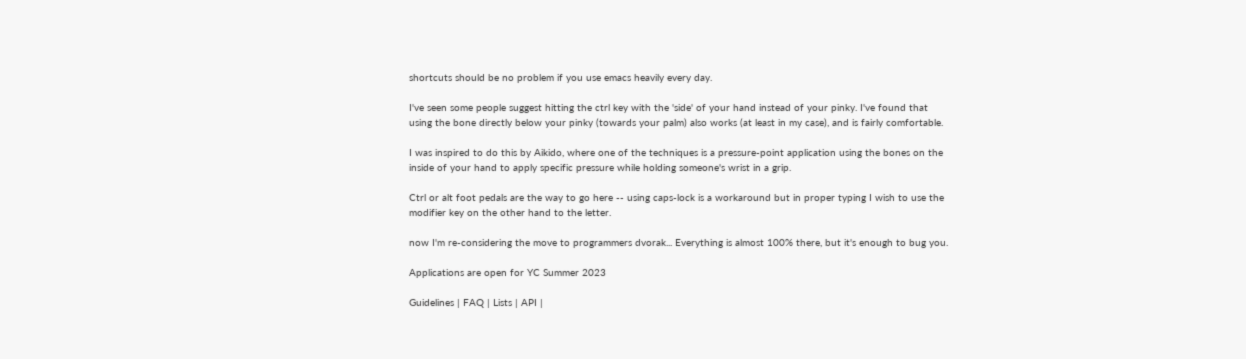shortcuts should be no problem if you use emacs heavily every day.

I've seen some people suggest hitting the ctrl key with the 'side' of your hand instead of your pinky. I've found that using the bone directly below your pinky (towards your palm) also works (at least in my case), and is fairly comfortable.

I was inspired to do this by Aikido, where one of the techniques is a pressure-point application using the bones on the inside of your hand to apply specific pressure while holding someone's wrist in a grip.

Ctrl or alt foot pedals are the way to go here -- using caps-lock is a workaround but in proper typing I wish to use the modifier key on the other hand to the letter.

now I'm re-considering the move to programmers dvorak... Everything is almost 100% there, but it's enough to bug you.

Applications are open for YC Summer 2023

Guidelines | FAQ | Lists | API |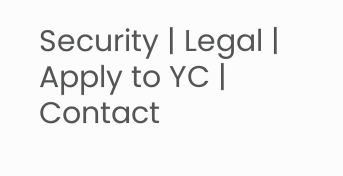Security | Legal | Apply to YC | Contact